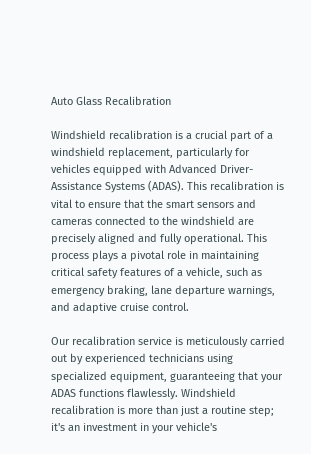Auto Glass Recalibration

Windshield recalibration is a crucial part of a windshield replacement, particularly for vehicles equipped with Advanced Driver-Assistance Systems (ADAS). This recalibration is vital to ensure that the smart sensors and cameras connected to the windshield are precisely aligned and fully operational. This process plays a pivotal role in maintaining critical safety features of a vehicle, such as emergency braking, lane departure warnings, and adaptive cruise control.

Our recalibration service is meticulously carried out by experienced technicians using specialized equipment, guaranteeing that your ADAS functions flawlessly. Windshield recalibration is more than just a routine step; it's an investment in your vehicle's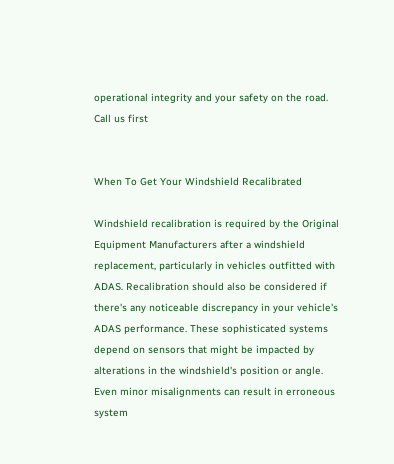operational integrity and your safety on the road. Call us first


When To Get Your Windshield Recalibrated

Windshield recalibration is required by the Original Equipment Manufacturers after a windshield replacement, particularly in vehicles outfitted with ADAS. Recalibration should also be considered if there's any noticeable discrepancy in your vehicle's ADAS performance. These sophisticated systems depend on sensors that might be impacted by alterations in the windshield's position or angle. Even minor misalignments can result in erroneous system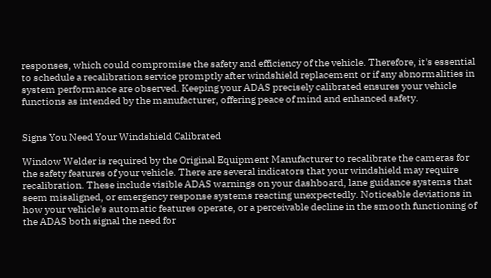responses, which could compromise the safety and efficiency of the vehicle. Therefore, it's essential to schedule a recalibration service promptly after windshield replacement or if any abnormalities in system performance are observed. Keeping your ADAS precisely calibrated ensures your vehicle functions as intended by the manufacturer, offering peace of mind and enhanced safety.


Signs You Need Your Windshield Calibrated

Window Welder is required by the Original Equipment Manufacturer to recalibrate the cameras for the safety features of your vehicle. There are several indicators that your windshield may require recalibration. These include visible ADAS warnings on your dashboard, lane guidance systems that seem misaligned, or emergency response systems reacting unexpectedly. Noticeable deviations in how your vehicle's automatic features operate, or a perceivable decline in the smooth functioning of the ADAS both signal the need for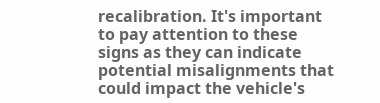recalibration. It's important to pay attention to these signs as they can indicate potential misalignments that could impact the vehicle's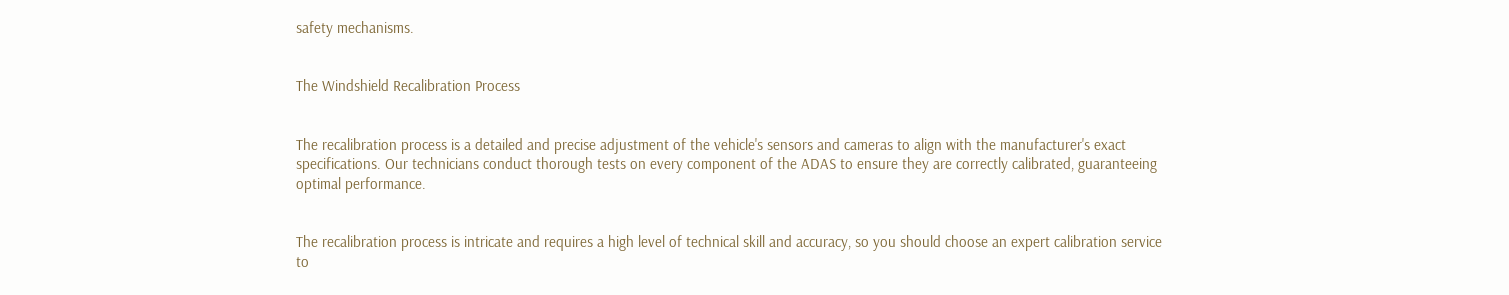safety mechanisms.


The Windshield Recalibration Process


The recalibration process is a detailed and precise adjustment of the vehicle's sensors and cameras to align with the manufacturer's exact specifications. Our technicians conduct thorough tests on every component of the ADAS to ensure they are correctly calibrated, guaranteeing optimal performance.


The recalibration process is intricate and requires a high level of technical skill and accuracy, so you should choose an expert calibration service to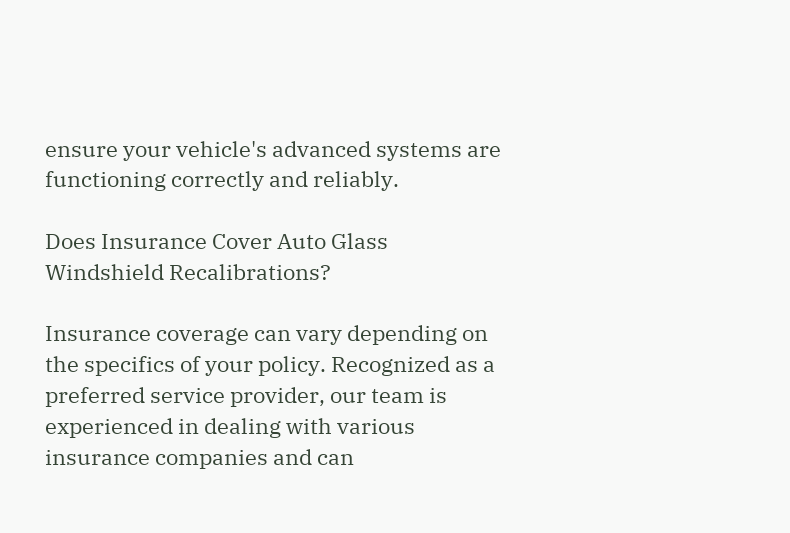ensure your vehicle's advanced systems are functioning correctly and reliably.

Does Insurance Cover Auto Glass Windshield Recalibrations?

Insurance coverage can vary depending on the specifics of your policy. Recognized as a preferred service provider, our team is experienced in dealing with various insurance companies and can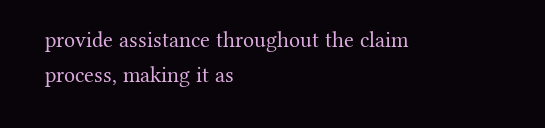provide assistance throughout the claim process, making it as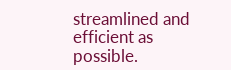streamlined and efficient as possible.